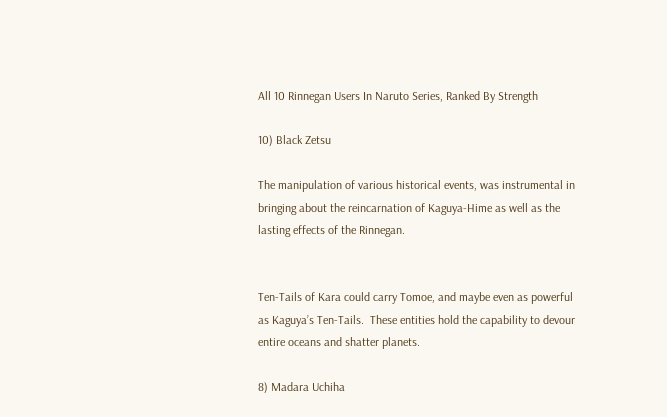All 10 Rinnegan Users In Naruto Series, Ranked By Strength

10) Black Zetsu

The manipulation of various historical events, was instrumental in bringing about the reincarnation of Kaguya-Hime as well as the lasting effects of the Rinnegan.


Ten-Tails of Kara could carry Tomoe, and maybe even as powerful as Kaguya’s Ten-Tails.  These entities hold the capability to devour entire oceans and shatter planets.

8) Madara Uchiha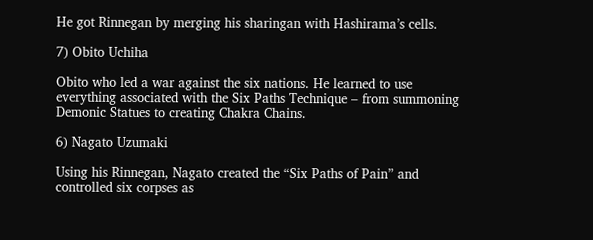He got Rinnegan by merging his sharingan with Hashirama’s cells.

7) Obito Uchiha

Obito who led a war against the six nations. He learned to use everything associated with the Six Paths Technique – from summoning Demonic Statues to creating Chakra Chains.

6) Nagato Uzumaki

Using his Rinnegan, Nagato created the “Six Paths of Pain” and controlled six corpses as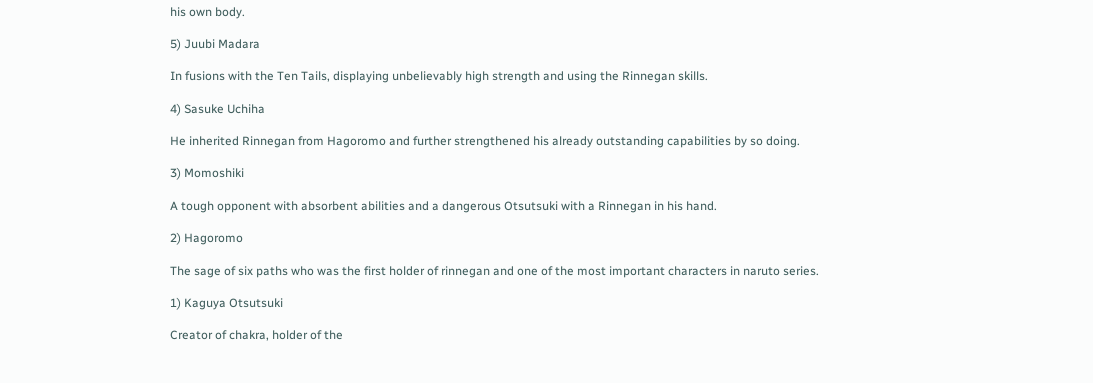his own body.

5) Juubi Madara

In fusions with the Ten Tails, displaying unbelievably high strength and using the Rinnegan skills.

4) Sasuke Uchiha

He inherited Rinnegan from Hagoromo and further strengthened his already outstanding capabilities by so doing.

3) Momoshiki

A tough opponent with absorbent abilities and a dangerous Otsutsuki with a Rinnegan in his hand.

2) Hagoromo

The sage of six paths who was the first holder of rinnegan and one of the most important characters in naruto series.

1) Kaguya Otsutsuki

Creator of chakra, holder of the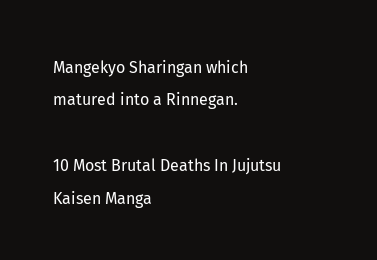Mangekyo Sharingan which matured into a Rinnegan.

10 Most Brutal Deaths In Jujutsu Kaisen Manga